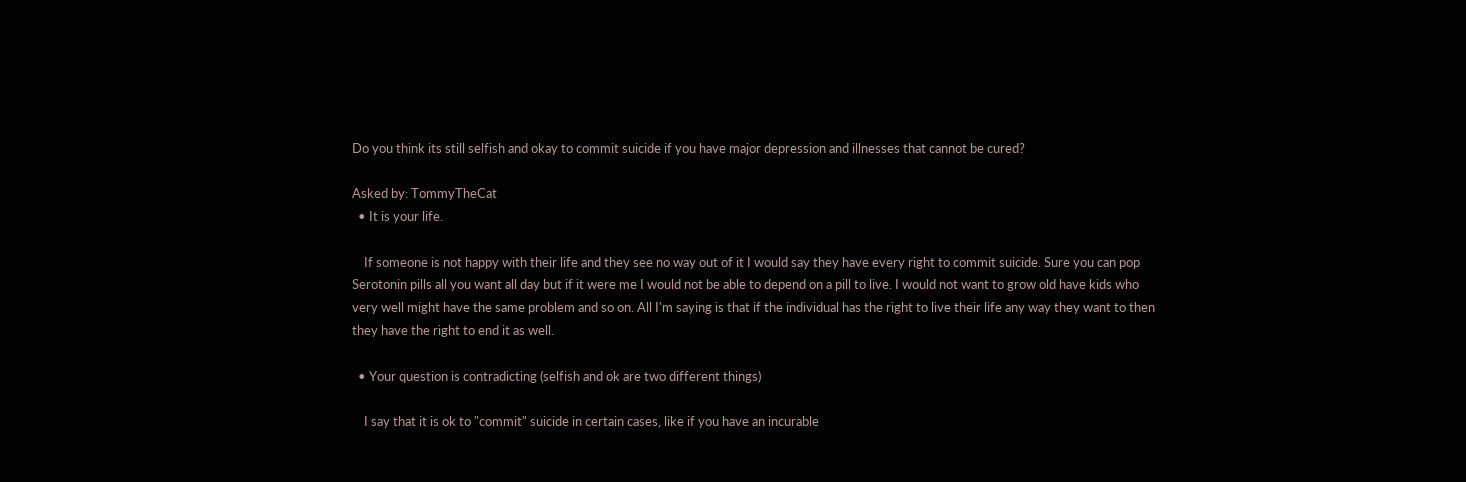Do you think its still selfish and okay to commit suicide if you have major depression and illnesses that cannot be cured?

Asked by: TommyTheCat
  • It is your life.

    If someone is not happy with their life and they see no way out of it I would say they have every right to commit suicide. Sure you can pop Serotonin pills all you want all day but if it were me I would not be able to depend on a pill to live. I would not want to grow old have kids who very well might have the same problem and so on. All I'm saying is that if the individual has the right to live their life any way they want to then they have the right to end it as well.

  • Your question is contradicting (selfish and ok are two different things)

    I say that it is ok to "commit" suicide in certain cases, like if you have an incurable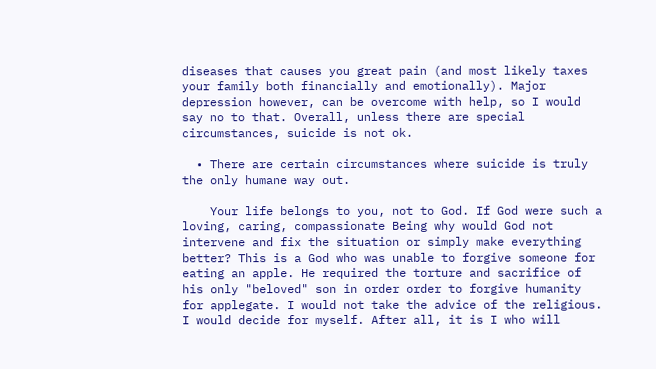diseases that causes you great pain (and most likely taxes your family both financially and emotionally). Major depression however, can be overcome with help, so I would say no to that. Overall, unless there are special circumstances, suicide is not ok.

  • There are certain circumstances where suicide is truly the only humane way out.

    Your life belongs to you, not to God. If God were such a loving, caring, compassionate Being why would God not intervene and fix the situation or simply make everything better? This is a God who was unable to forgive someone for eating an apple. He required the torture and sacrifice of his only "beloved" son in order order to forgive humanity for applegate. I would not take the advice of the religious. I would decide for myself. After all, it is I who will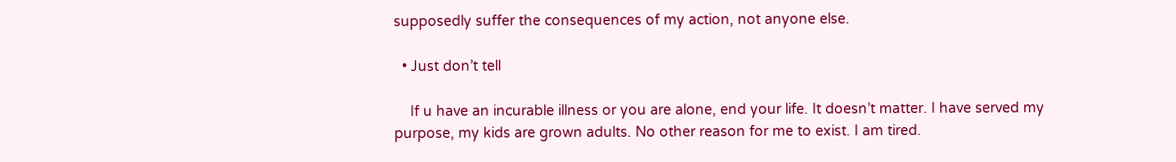supposedly suffer the consequences of my action, not anyone else.

  • Just don’t tell

    If u have an incurable illness or you are alone, end your life. It doesn’t matter. I have served my purpose, my kids are grown adults. No other reason for me to exist. I am tired.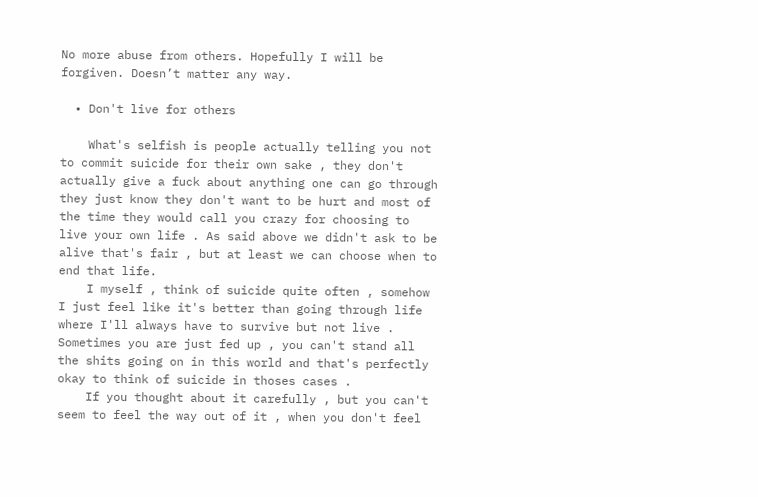No more abuse from others. Hopefully I will be forgiven. Doesn’t matter any way.

  • Don't live for others

    What's selfish is people actually telling you not to commit suicide for their own sake , they don't actually give a fuck about anything one can go through they just know they don't want to be hurt and most of the time they would call you crazy for choosing to live your own life . As said above we didn't ask to be alive that's fair , but at least we can choose when to end that life.
    I myself , think of suicide quite often , somehow I just feel like it's better than going through life where I'll always have to survive but not live . Sometimes you are just fed up , you can't stand all the shits going on in this world and that's perfectly okay to think of suicide in thoses cases .
    If you thought about it carefully , but you can't seem to feel the way out of it , when you don't feel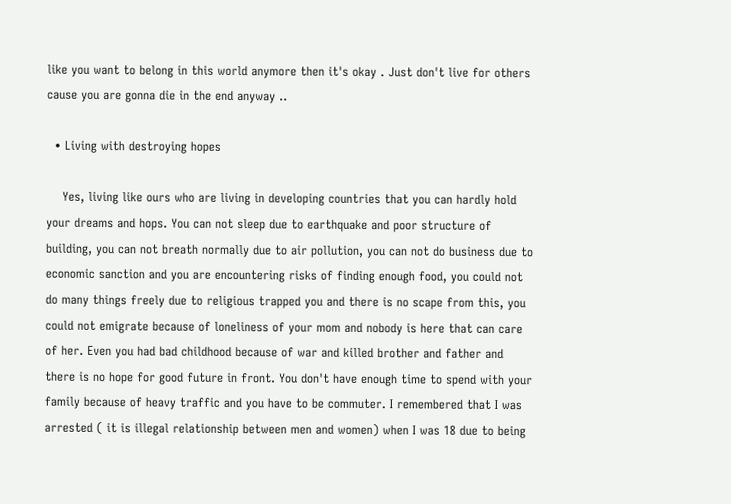like you want to belong in this world anymore then it's okay . Just don't live for others cause you are gonna die in the end anyway ..

  • Living with destroying hopes

    Yes, living like ours who are living in developing countries that you can hardly hold your dreams and hops. You can not sleep due to earthquake and poor structure of building, you can not breath normally due to air pollution, you can not do business due to economic sanction and you are encountering risks of finding enough food, you could not do many things freely due to religious trapped you and there is no scape from this, you could not emigrate because of loneliness of your mom and nobody is here that can care of her. Even you had bad childhood because of war and killed brother and father and there is no hope for good future in front. You don't have enough time to spend with your family because of heavy traffic and you have to be commuter. I remembered that I was arrested ( it is illegal relationship between men and women) when I was 18 due to being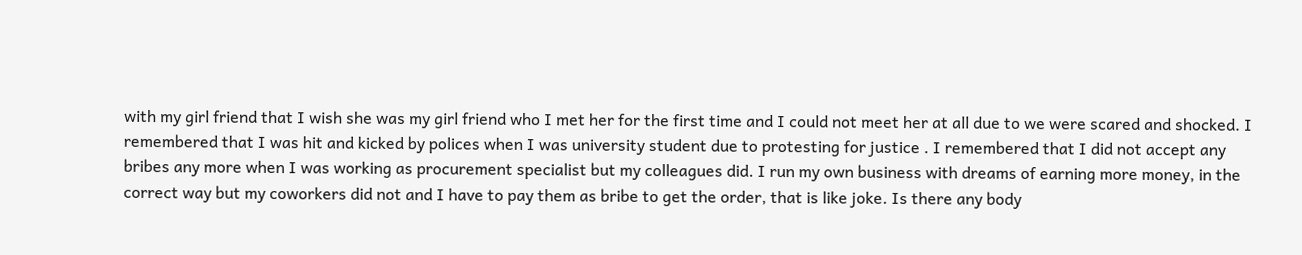with my girl friend that I wish she was my girl friend who I met her for the first time and I could not meet her at all due to we were scared and shocked. I remembered that I was hit and kicked by polices when I was university student due to protesting for justice . I remembered that I did not accept any bribes any more when I was working as procurement specialist but my colleagues did. I run my own business with dreams of earning more money, in the correct way but my coworkers did not and I have to pay them as bribe to get the order, that is like joke. Is there any body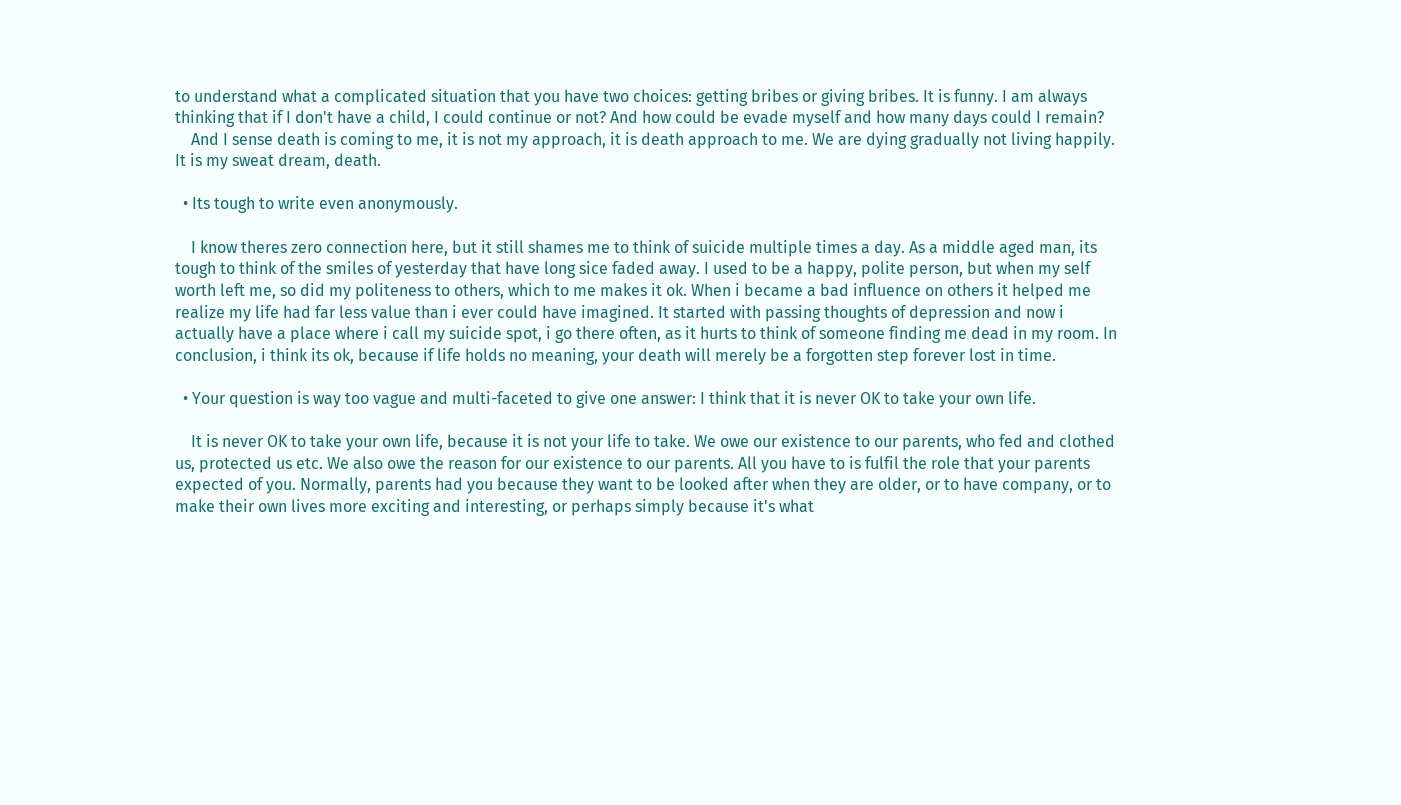to understand what a complicated situation that you have two choices: getting bribes or giving bribes. It is funny. I am always thinking that if I don't have a child, I could continue or not? And how could be evade myself and how many days could I remain?
    And I sense death is coming to me, it is not my approach, it is death approach to me. We are dying gradually not living happily. It is my sweat dream, death.

  • Its tough to write even anonymously.

    I know theres zero connection here, but it still shames me to think of suicide multiple times a day. As a middle aged man, its tough to think of the smiles of yesterday that have long sice faded away. I used to be a happy, polite person, but when my self worth left me, so did my politeness to others, which to me makes it ok. When i became a bad influence on others it helped me realize my life had far less value than i ever could have imagined. It started with passing thoughts of depression and now i actually have a place where i call my suicide spot, i go there often, as it hurts to think of someone finding me dead in my room. In conclusion, i think its ok, because if life holds no meaning, your death will merely be a forgotten step forever lost in time.

  • Your question is way too vague and multi-faceted to give one answer: I think that it is never OK to take your own life.

    It is never OK to take your own life, because it is not your life to take. We owe our existence to our parents, who fed and clothed us, protected us etc. We also owe the reason for our existence to our parents. All you have to is fulfil the role that your parents expected of you. Normally, parents had you because they want to be looked after when they are older, or to have company, or to make their own lives more exciting and interesting, or perhaps simply because it's what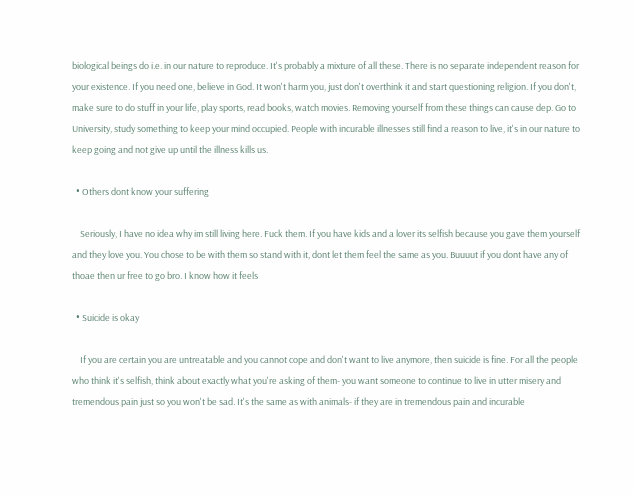biological beings do i.e. in our nature to reproduce. It's probably a mixture of all these. There is no separate independent reason for your existence. If you need one, believe in God. It won't harm you, just don't overthink it and start questioning religion. If you don't, make sure to do stuff in your life, play sports, read books, watch movies. Removing yourself from these things can cause dep. Go to University, study something to keep your mind occupied. People with incurable illnesses still find a reason to live, it's in our nature to keep going and not give up until the illness kills us.

  • Others dont know your suffering

    Seriously, I have no idea why im still living here. Fuck them. If you have kids and a lover its selfish because you gave them yourself and they love you. You chose to be with them so stand with it, dont let them feel the same as you. Buuuut if you dont have any of thoae then ur free to go bro. I know how it feels

  • Suicide is okay

    If you are certain you are untreatable and you cannot cope and don't want to live anymore, then suicide is fine. For all the people who think it's selfish, think about exactly what you're asking of them- you want someone to continue to live in utter misery and tremendous pain just so you won't be sad. It's the same as with animals- if they are in tremendous pain and incurable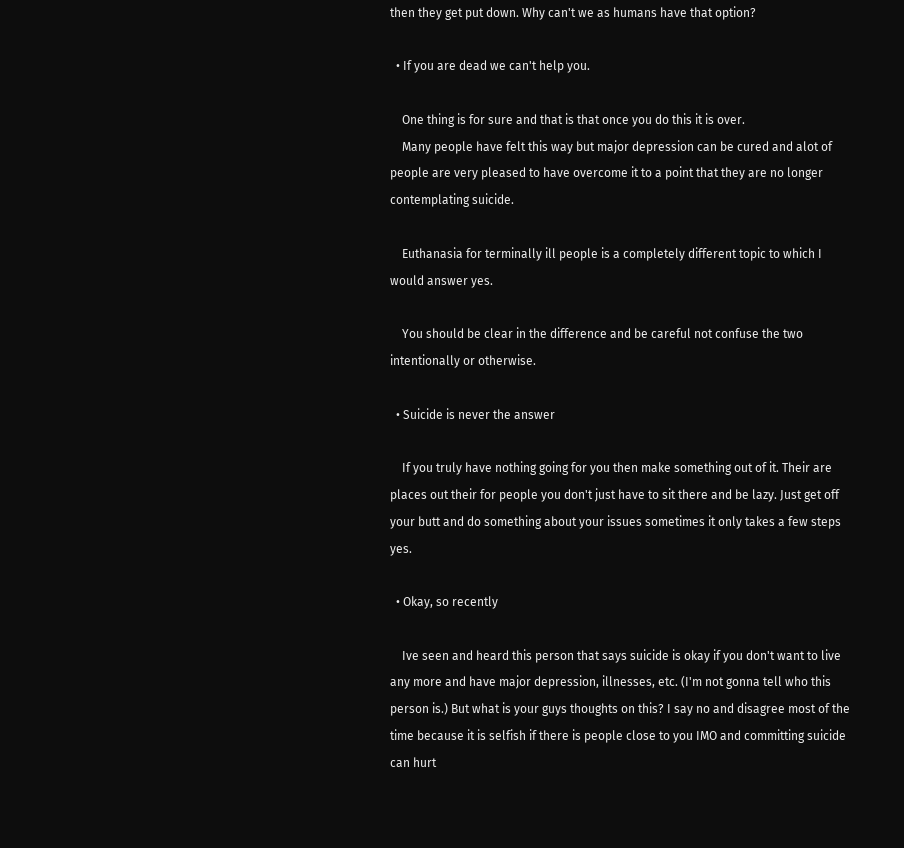then they get put down. Why can't we as humans have that option?

  • If you are dead we can't help you.

    One thing is for sure and that is that once you do this it is over.
    Many people have felt this way but major depression can be cured and alot of people are very pleased to have overcome it to a point that they are no longer contemplating suicide.

    Euthanasia for terminally ill people is a completely different topic to which I would answer yes.

    You should be clear in the difference and be careful not confuse the two intentionally or otherwise.

  • Suicide is never the answer

    If you truly have nothing going for you then make something out of it. Their are places out their for people you don't just have to sit there and be lazy. Just get off your butt and do something about your issues sometimes it only takes a few steps yes.

  • Okay, so recently

    Ive seen and heard this person that says suicide is okay if you don't want to live any more and have major depression, illnesses, etc. (I'm not gonna tell who this person is.) But what is your guys thoughts on this? I say no and disagree most of the time because it is selfish if there is people close to you IMO and committing suicide can hurt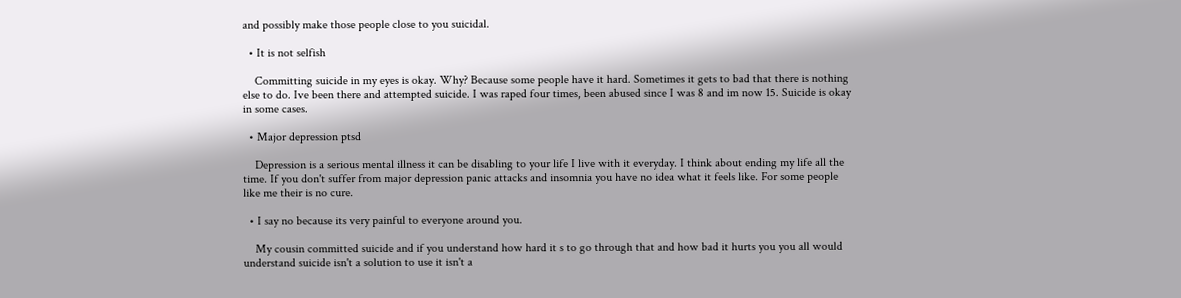and possibly make those people close to you suicidal.

  • It is not selfish

    Committing suicide in my eyes is okay. Why? Because some people have it hard. Sometimes it gets to bad that there is nothing else to do. Ive been there and attempted suicide. I was raped four times, been abused since I was 8 and im now 15. Suicide is okay in some cases.

  • Major depression ptsd

    Depression is a serious mental illness it can be disabling to your life I live with it everyday. I think about ending my life all the time. If you don't suffer from major depression panic attacks and insomnia you have no idea what it feels like. For some people like me their is no cure.

  • I say no because its very painful to everyone around you.

    My cousin committed suicide and if you understand how hard it s to go through that and how bad it hurts you you all would understand suicide isn't a solution to use it isn't a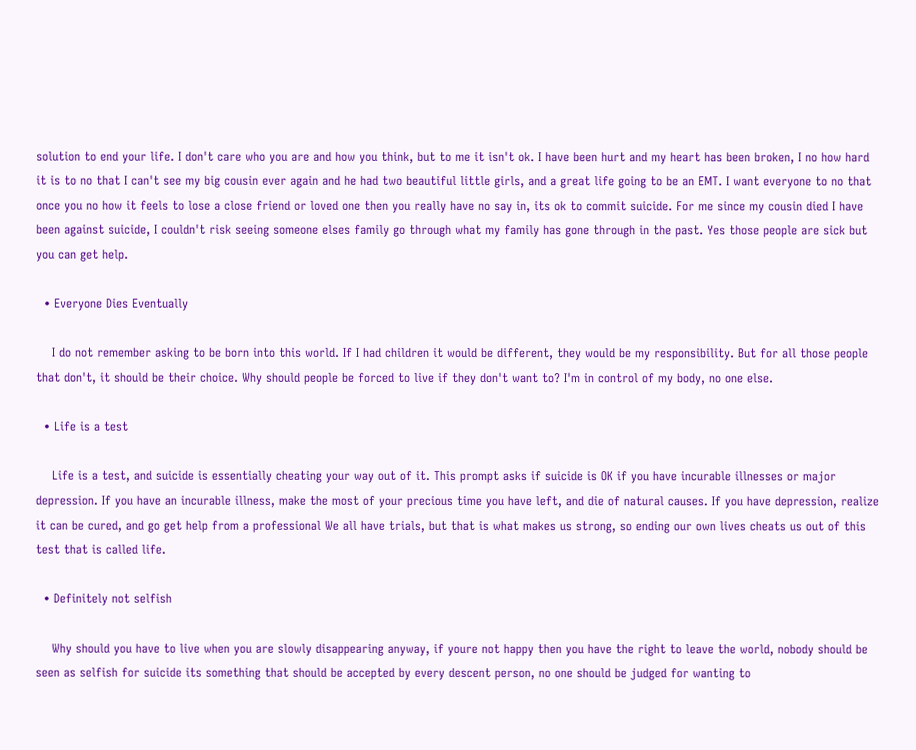solution to end your life. I don't care who you are and how you think, but to me it isn't ok. I have been hurt and my heart has been broken, I no how hard it is to no that I can't see my big cousin ever again and he had two beautiful little girls, and a great life going to be an EMT. I want everyone to no that once you no how it feels to lose a close friend or loved one then you really have no say in, its ok to commit suicide. For me since my cousin died I have been against suicide, I couldn't risk seeing someone elses family go through what my family has gone through in the past. Yes those people are sick but you can get help.

  • Everyone Dies Eventually

    I do not remember asking to be born into this world. If I had children it would be different, they would be my responsibility. But for all those people that don't, it should be their choice. Why should people be forced to live if they don't want to? I'm in control of my body, no one else.

  • Life is a test

    Life is a test, and suicide is essentially cheating your way out of it. This prompt asks if suicide is OK if you have incurable illnesses or major depression. If you have an incurable illness, make the most of your precious time you have left, and die of natural causes. If you have depression, realize it can be cured, and go get help from a professional We all have trials, but that is what makes us strong, so ending our own lives cheats us out of this test that is called life.

  • Definitely not selfish

    Why should you have to live when you are slowly disappearing anyway, if youre not happy then you have the right to leave the world, nobody should be seen as selfish for suicide its something that should be accepted by every descent person, no one should be judged for wanting to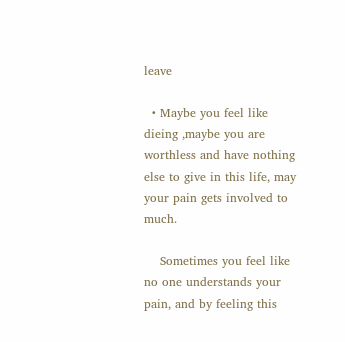leave

  • Maybe you feel like dieing ,maybe you are worthless and have nothing else to give in this life, may your pain gets involved to much.

    Sometimes you feel like no one understands your pain, and by feeling this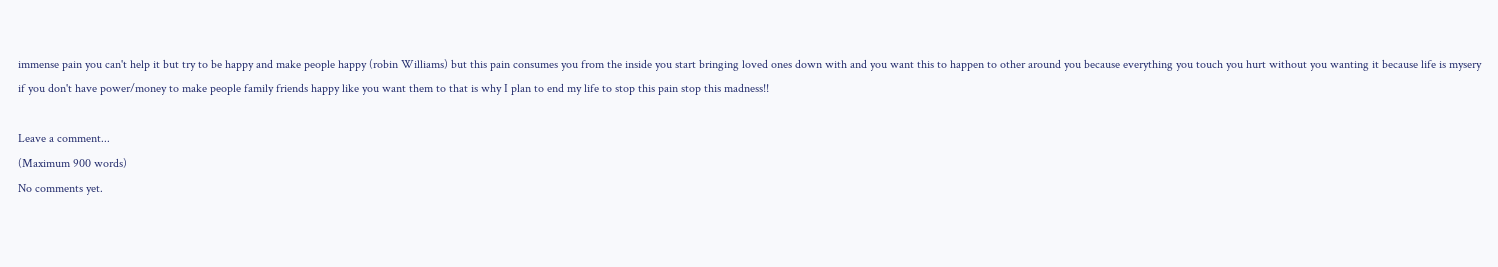immense pain you can't help it but try to be happy and make people happy (robin Williams) but this pain consumes you from the inside you start bringing loved ones down with and you want this to happen to other around you because everything you touch you hurt without you wanting it because life is mysery if you don't have power/money to make people family friends happy like you want them to that is why I plan to end my life to stop this pain stop this madness!!

Leave a comment...
(Maximum 900 words)
No comments yet.